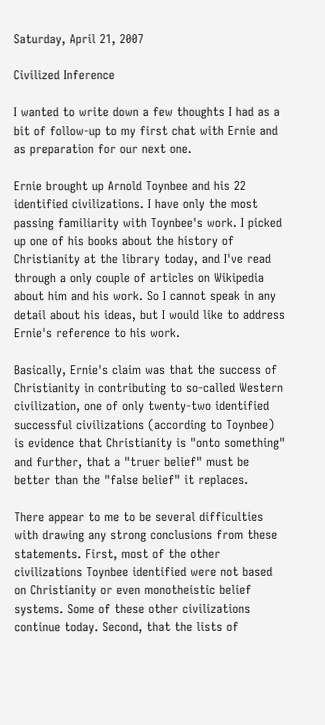Saturday, April 21, 2007

Civilized Inference

I wanted to write down a few thoughts I had as a bit of follow-up to my first chat with Ernie and as preparation for our next one.

Ernie brought up Arnold Toynbee and his 22 identified civilizations. I have only the most passing familiarity with Toynbee's work. I picked up one of his books about the history of Christianity at the library today, and I've read through a only couple of articles on Wikipedia about him and his work. So I cannot speak in any detail about his ideas, but I would like to address Ernie's reference to his work.

Basically, Ernie's claim was that the success of Christianity in contributing to so-called Western civilization, one of only twenty-two identified successful civilizations (according to Toynbee) is evidence that Christianity is "onto something" and further, that a "truer belief" must be better than the "false belief" it replaces.

There appear to me to be several difficulties with drawing any strong conclusions from these statements. First, most of the other civilizations Toynbee identified were not based on Christianity or even monotheistic belief systems. Some of these other civilizations continue today. Second, that the lists of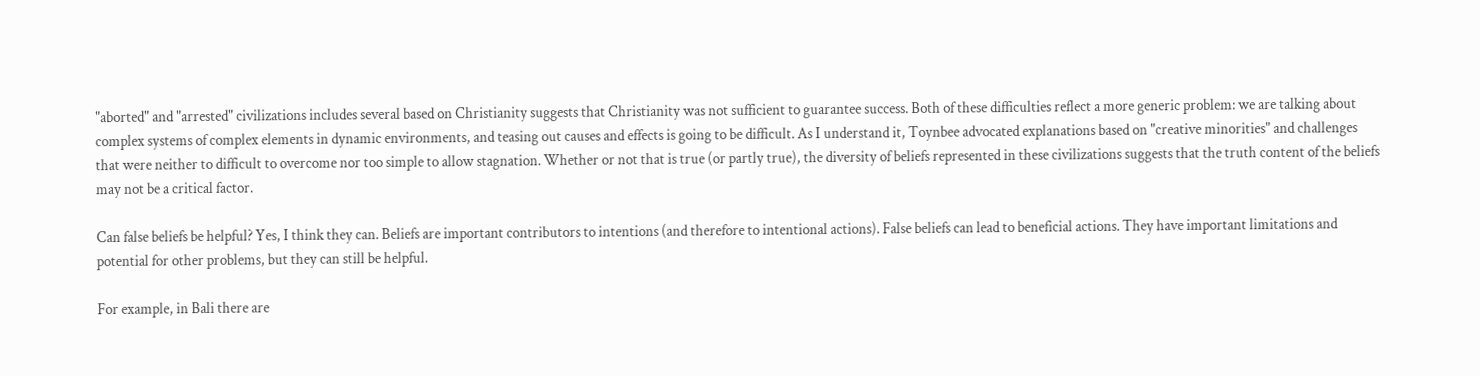"aborted" and "arrested" civilizations includes several based on Christianity suggests that Christianity was not sufficient to guarantee success. Both of these difficulties reflect a more generic problem: we are talking about complex systems of complex elements in dynamic environments, and teasing out causes and effects is going to be difficult. As I understand it, Toynbee advocated explanations based on "creative minorities" and challenges that were neither to difficult to overcome nor too simple to allow stagnation. Whether or not that is true (or partly true), the diversity of beliefs represented in these civilizations suggests that the truth content of the beliefs may not be a critical factor.

Can false beliefs be helpful? Yes, I think they can. Beliefs are important contributors to intentions (and therefore to intentional actions). False beliefs can lead to beneficial actions. They have important limitations and potential for other problems, but they can still be helpful.

For example, in Bali there are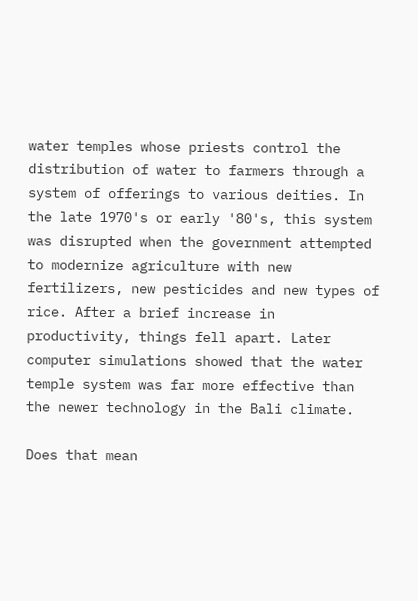water temples whose priests control the distribution of water to farmers through a system of offerings to various deities. In the late 1970's or early '80's, this system was disrupted when the government attempted to modernize agriculture with new fertilizers, new pesticides and new types of rice. After a brief increase in productivity, things fell apart. Later computer simulations showed that the water temple system was far more effective than the newer technology in the Bali climate.

Does that mean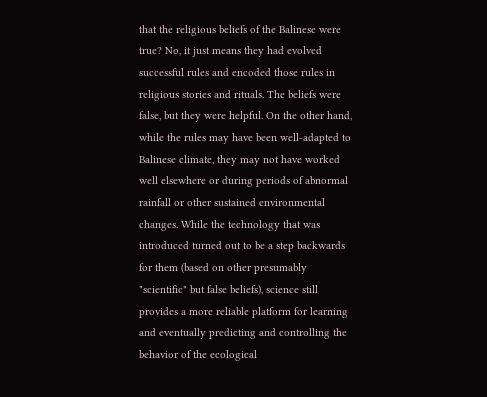that the religious beliefs of the Balinese were true? No, it just means they had evolved successful rules and encoded those rules in religious stories and rituals. The beliefs were false, but they were helpful. On the other hand, while the rules may have been well-adapted to Balinese climate, they may not have worked well elsewhere or during periods of abnormal rainfall or other sustained environmental changes. While the technology that was introduced turned out to be a step backwards for them (based on other presumably "scientific" but false beliefs), science still provides a more reliable platform for learning and eventually predicting and controlling the behavior of the ecological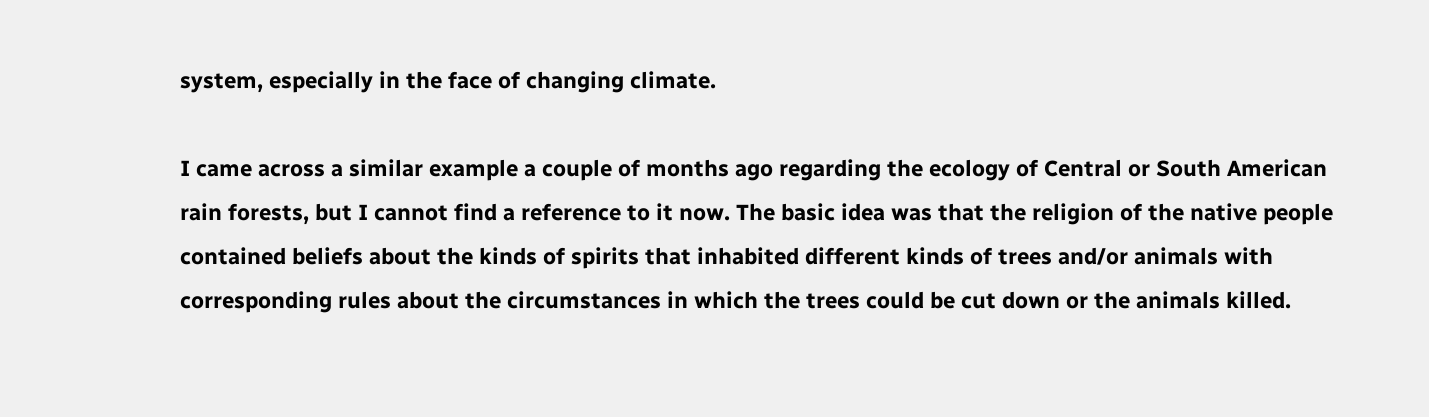system, especially in the face of changing climate.

I came across a similar example a couple of months ago regarding the ecology of Central or South American rain forests, but I cannot find a reference to it now. The basic idea was that the religion of the native people contained beliefs about the kinds of spirits that inhabited different kinds of trees and/or animals with corresponding rules about the circumstances in which the trees could be cut down or the animals killed.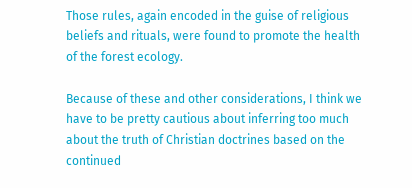Those rules, again encoded in the guise of religious beliefs and rituals, were found to promote the health of the forest ecology.

Because of these and other considerations, I think we have to be pretty cautious about inferring too much about the truth of Christian doctrines based on the continued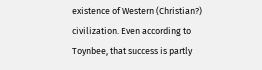existence of Western (Christian?) civilization. Even according to Toynbee, that success is partly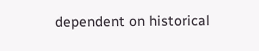dependent on historical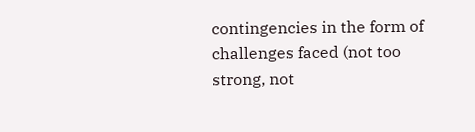contingencies in the form of challenges faced (not too strong, not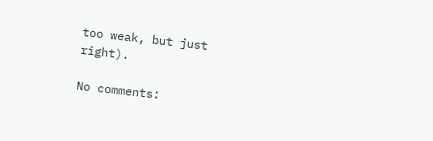too weak, but just right).

No comments: